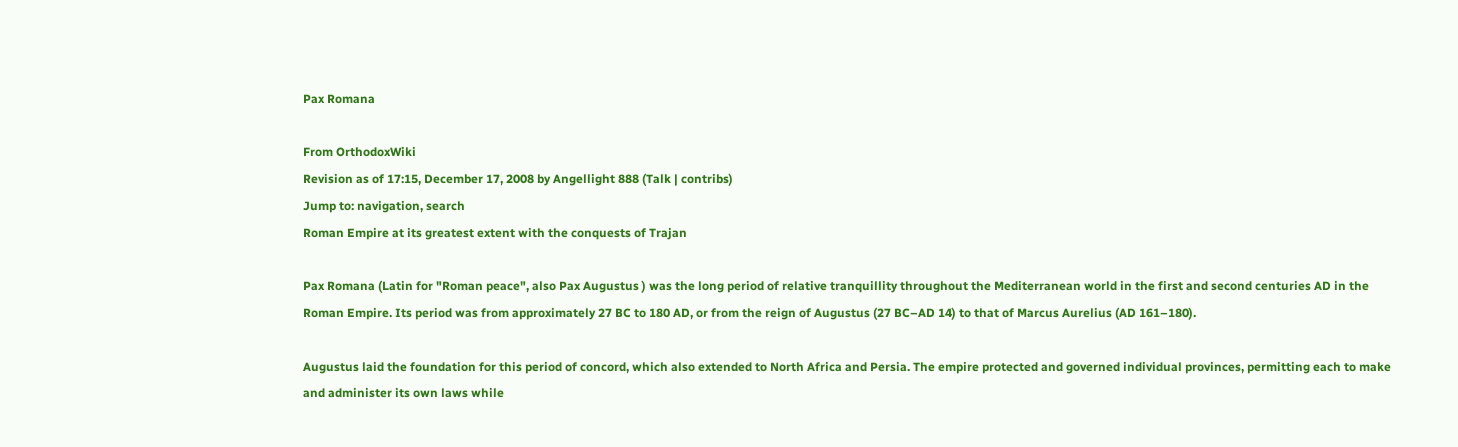Pax Romana

From OrthodoxWiki
Revision as of 17:15, December 17, 2008 by Angellight 888 (Talk | contribs)
Jump to: navigation, search
Roman Empire at its greatest extent with the conquests of Trajan

Pax Romana (Latin for "Roman peace", also Pax Augustus ) was the long period of relative tranquillity throughout the Mediterranean world in the first and second centuries AD in the Roman Empire. Its period was from approximately 27 BC to 180 AD, or from the reign of Augustus (27 BC–AD 14) to that of Marcus Aurelius (AD 161–180).

Augustus laid the foundation for this period of concord, which also extended to North Africa and Persia. The empire protected and governed individual provinces, permitting each to make and administer its own laws while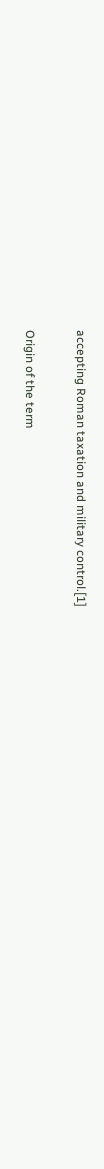accepting Roman taxation and military control.[1]

Origin of the term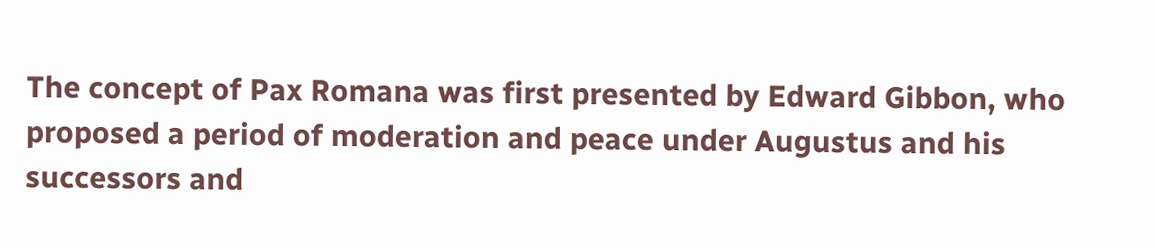The concept of Pax Romana was first presented by Edward Gibbon, who proposed a period of moderation and peace under Augustus and his successors and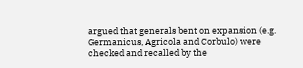argued that generals bent on expansion (e.g. Germanicus, Agricola and Corbulo) were checked and recalled by the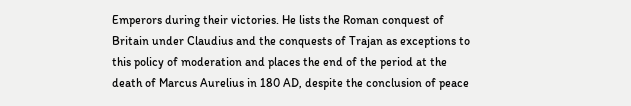Emperors during their victories. He lists the Roman conquest of Britain under Claudius and the conquests of Trajan as exceptions to this policy of moderation and places the end of the period at the death of Marcus Aurelius in 180 AD, despite the conclusion of peace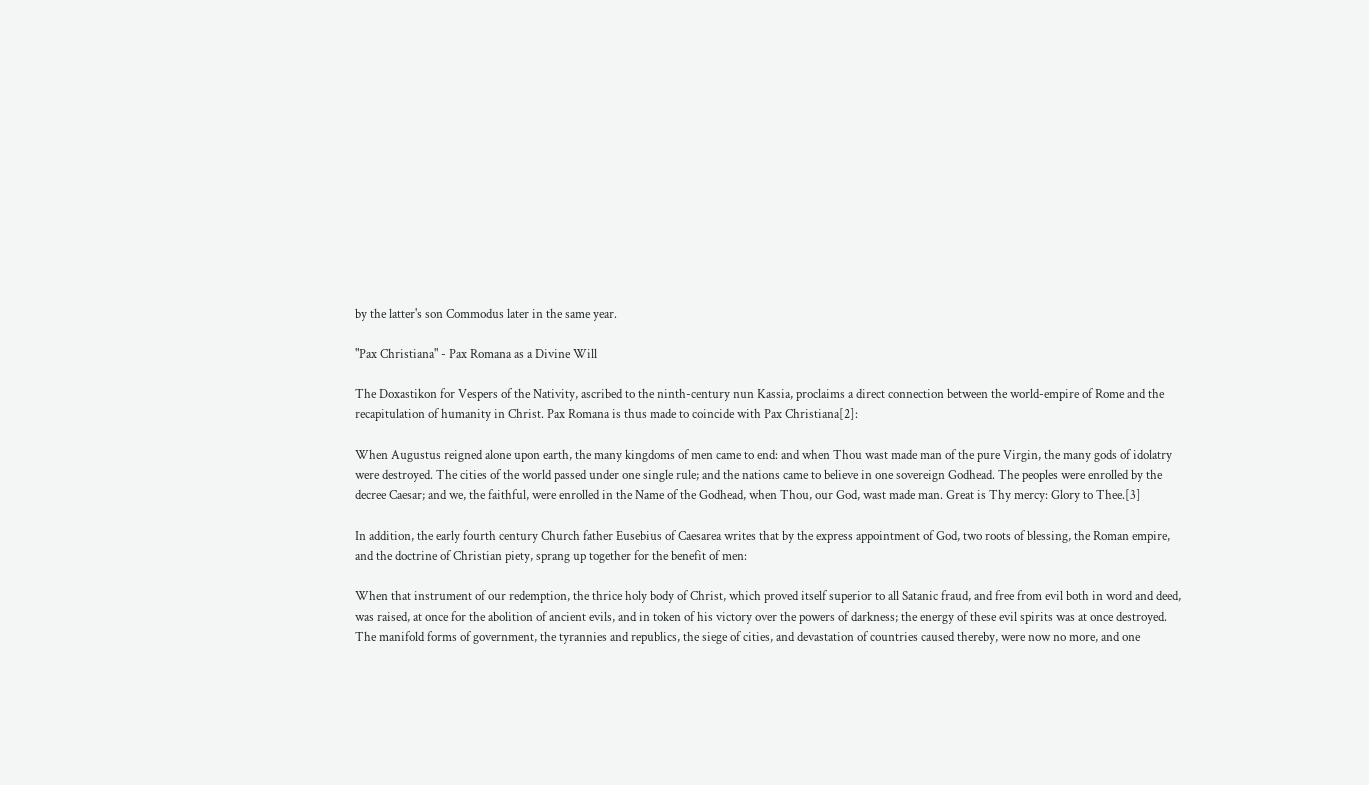by the latter's son Commodus later in the same year.

"Pax Christiana" - Pax Romana as a Divine Will

The Doxastikon for Vespers of the Nativity, ascribed to the ninth-century nun Kassia, proclaims a direct connection between the world-empire of Rome and the recapitulation of humanity in Christ. Pax Romana is thus made to coincide with Pax Christiana[2]:

When Augustus reigned alone upon earth, the many kingdoms of men came to end: and when Thou wast made man of the pure Virgin, the many gods of idolatry were destroyed. The cities of the world passed under one single rule; and the nations came to believe in one sovereign Godhead. The peoples were enrolled by the decree Caesar; and we, the faithful, were enrolled in the Name of the Godhead, when Thou, our God, wast made man. Great is Thy mercy: Glory to Thee.[3]

In addition, the early fourth century Church father Eusebius of Caesarea writes that by the express appointment of God, two roots of blessing, the Roman empire, and the doctrine of Christian piety, sprang up together for the benefit of men:

When that instrument of our redemption, the thrice holy body of Christ, which proved itself superior to all Satanic fraud, and free from evil both in word and deed, was raised, at once for the abolition of ancient evils, and in token of his victory over the powers of darkness; the energy of these evil spirits was at once destroyed. The manifold forms of government, the tyrannies and republics, the siege of cities, and devastation of countries caused thereby, were now no more, and one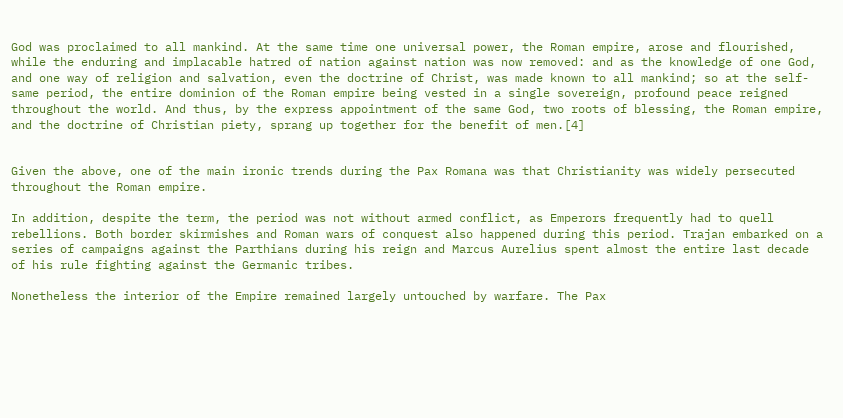God was proclaimed to all mankind. At the same time one universal power, the Roman empire, arose and flourished, while the enduring and implacable hatred of nation against nation was now removed: and as the knowledge of one God, and one way of religion and salvation, even the doctrine of Christ, was made known to all mankind; so at the self-same period, the entire dominion of the Roman empire being vested in a single sovereign, profound peace reigned throughout the world. And thus, by the express appointment of the same God, two roots of blessing, the Roman empire, and the doctrine of Christian piety, sprang up together for the benefit of men.[4]


Given the above, one of the main ironic trends during the Pax Romana was that Christianity was widely persecuted throughout the Roman empire.

In addition, despite the term, the period was not without armed conflict, as Emperors frequently had to quell rebellions. Both border skirmishes and Roman wars of conquest also happened during this period. Trajan embarked on a series of campaigns against the Parthians during his reign and Marcus Aurelius spent almost the entire last decade of his rule fighting against the Germanic tribes.

Nonetheless the interior of the Empire remained largely untouched by warfare. The Pax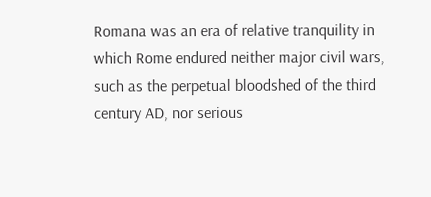Romana was an era of relative tranquility in which Rome endured neither major civil wars, such as the perpetual bloodshed of the third century AD, nor serious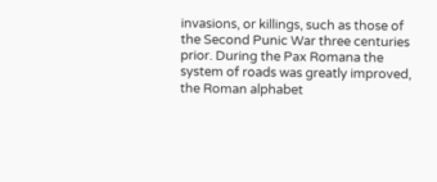invasions, or killings, such as those of the Second Punic War three centuries prior. During the Pax Romana the system of roads was greatly improved, the Roman alphabet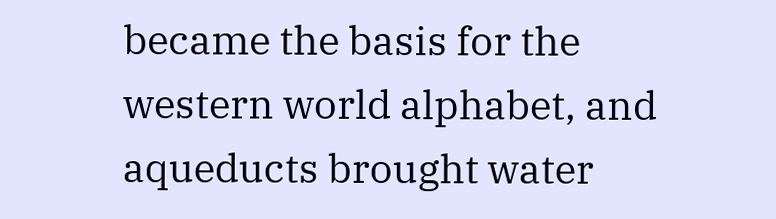became the basis for the western world alphabet, and aqueducts brought water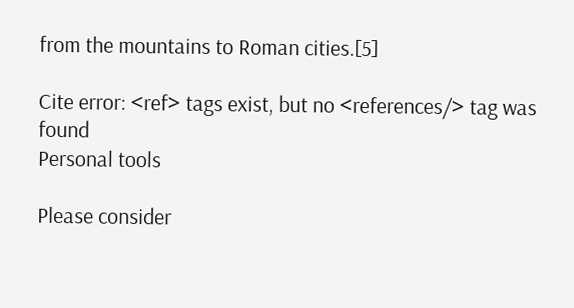from the mountains to Roman cities.[5]

Cite error: <ref> tags exist, but no <references/> tag was found
Personal tools

Please consider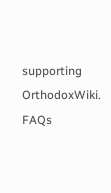supporting OrthodoxWiki. FAQs